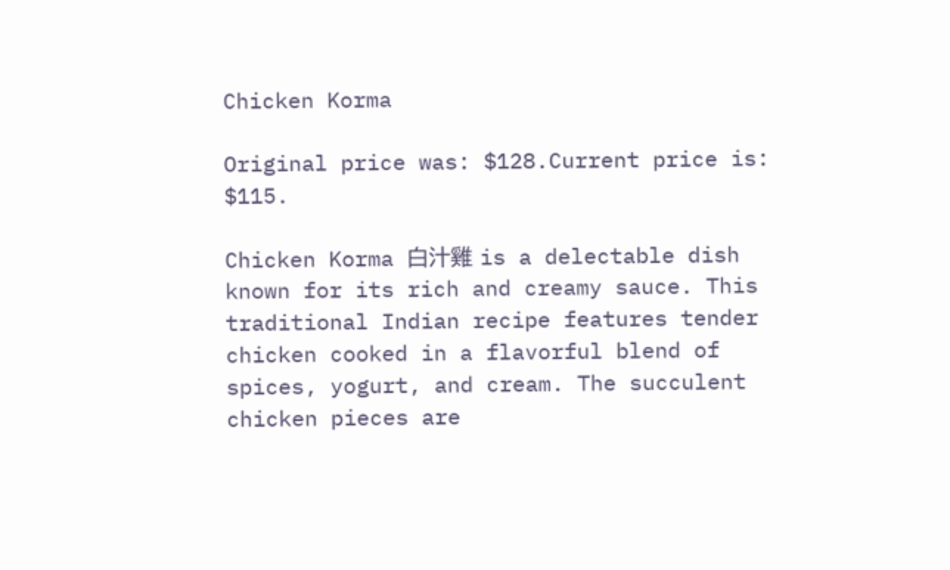Chicken Korma

Original price was: $128.Current price is: $115.

Chicken Korma 白汁雞 is a delectable dish known for its rich and creamy sauce. This traditional Indian recipe features tender chicken cooked in a flavorful blend of spices, yogurt, and cream. The succulent chicken pieces are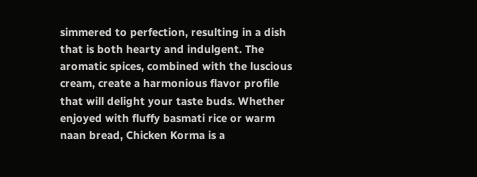simmered to perfection, resulting in a dish that is both hearty and indulgent. The aromatic spices, combined with the luscious cream, create a harmonious flavor profile that will delight your taste buds. Whether enjoyed with fluffy basmati rice or warm naan bread, Chicken Korma is a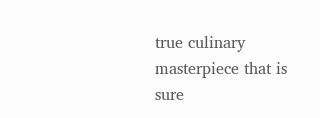true culinary masterpiece that is sure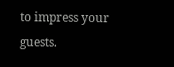to impress your guests.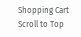Shopping Cart
Scroll to Top